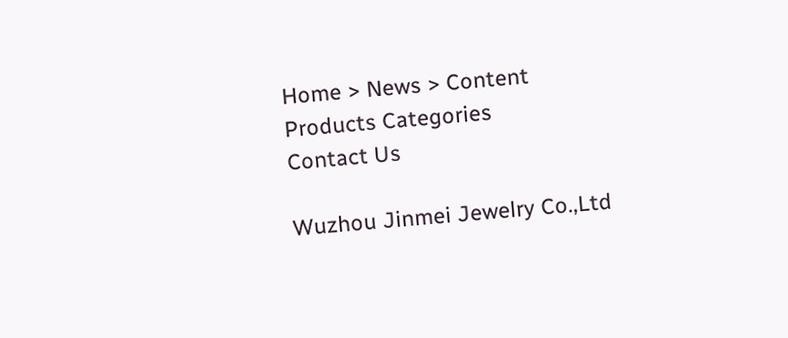Home > News > Content
Products Categories
Contact Us

Wuzhou Jinmei Jewelry Co.,Ltd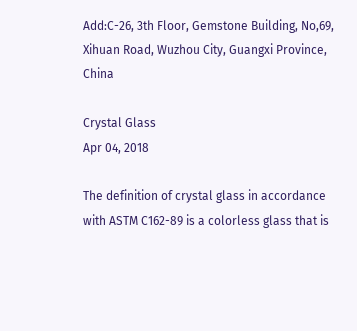Add:C-26, 3th Floor, Gemstone Building, No,69, Xihuan Road, Wuzhou City, Guangxi Province, China

Crystal Glass
Apr 04, 2018

The definition of crystal glass in accordance with ASTM C162-89 is a colorless glass that is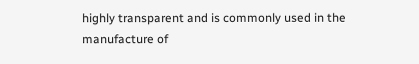highly transparent and is commonly used in the manufacture of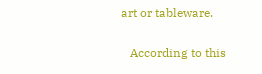art or tableware.

   According to this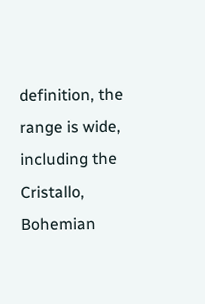definition, the range is wide, including the Cristallo, Bohemian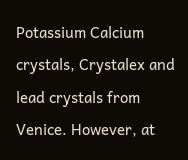Potassium Calcium crystals, Crystalex and lead crystals from Venice. However, at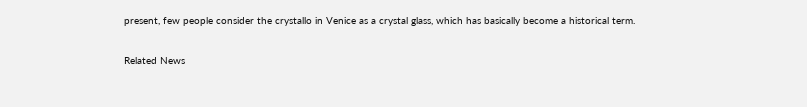present, few people consider the crystallo in Venice as a crystal glass, which has basically become a historical term.

Related News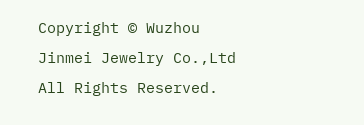Copyright © Wuzhou Jinmei Jewelry Co.,Ltd All Rights Reserved.